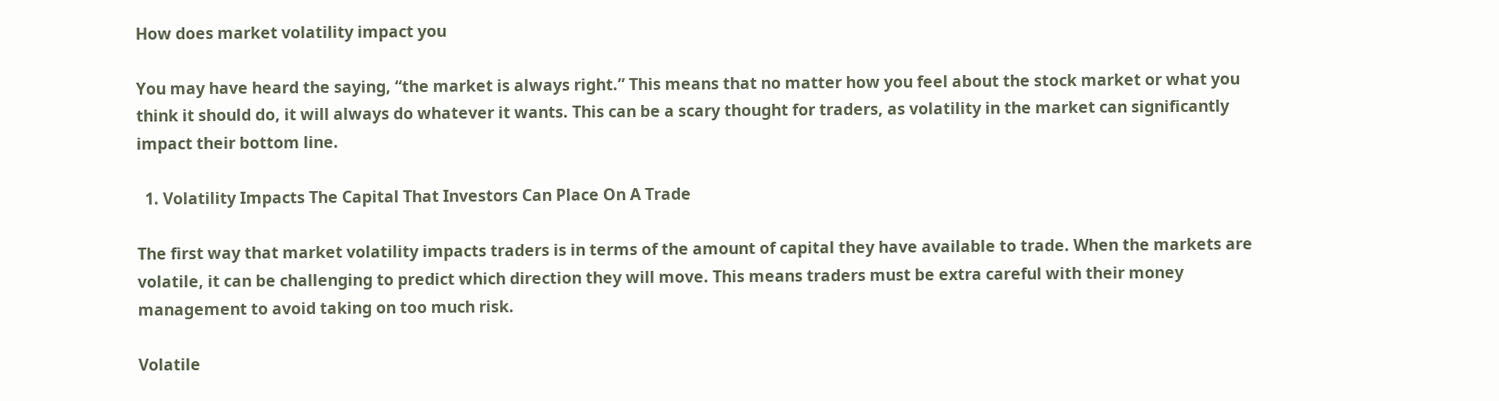How does market volatility impact you

You may have heard the saying, “the market is always right.” This means that no matter how you feel about the stock market or what you think it should do, it will always do whatever it wants. This can be a scary thought for traders, as volatility in the market can significantly impact their bottom line.

  1. Volatility Impacts The Capital That Investors Can Place On A Trade

The first way that market volatility impacts traders is in terms of the amount of capital they have available to trade. When the markets are volatile, it can be challenging to predict which direction they will move. This means traders must be extra careful with their money management to avoid taking on too much risk.

Volatile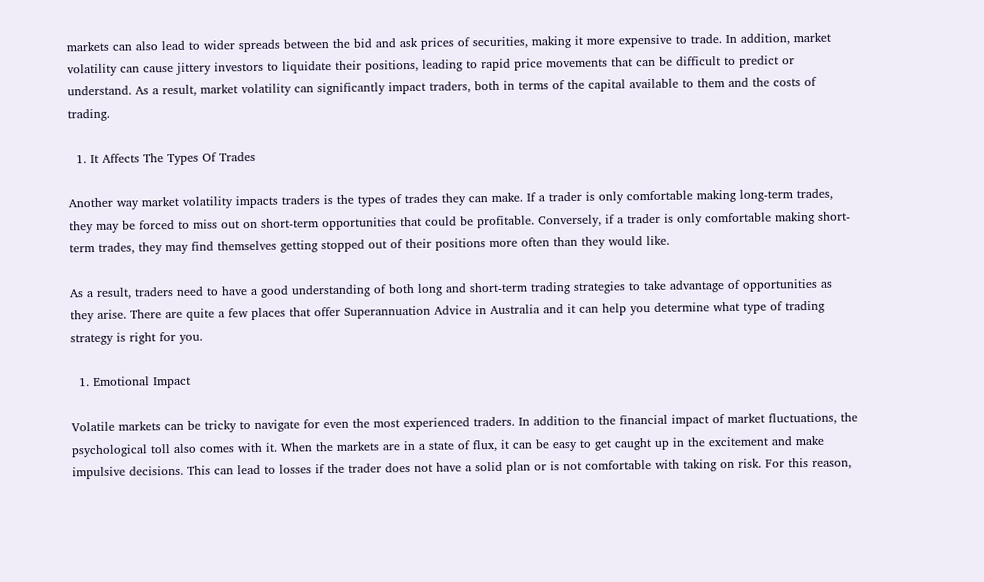markets can also lead to wider spreads between the bid and ask prices of securities, making it more expensive to trade. In addition, market volatility can cause jittery investors to liquidate their positions, leading to rapid price movements that can be difficult to predict or understand. As a result, market volatility can significantly impact traders, both in terms of the capital available to them and the costs of trading.

  1. It Affects The Types Of Trades

Another way market volatility impacts traders is the types of trades they can make. If a trader is only comfortable making long-term trades, they may be forced to miss out on short-term opportunities that could be profitable. Conversely, if a trader is only comfortable making short-term trades, they may find themselves getting stopped out of their positions more often than they would like.

As a result, traders need to have a good understanding of both long and short-term trading strategies to take advantage of opportunities as they arise. There are quite a few places that offer Superannuation Advice in Australia and it can help you determine what type of trading strategy is right for you.

  1. Emotional Impact

Volatile markets can be tricky to navigate for even the most experienced traders. In addition to the financial impact of market fluctuations, the psychological toll also comes with it. When the markets are in a state of flux, it can be easy to get caught up in the excitement and make impulsive decisions. This can lead to losses if the trader does not have a solid plan or is not comfortable with taking on risk. For this reason,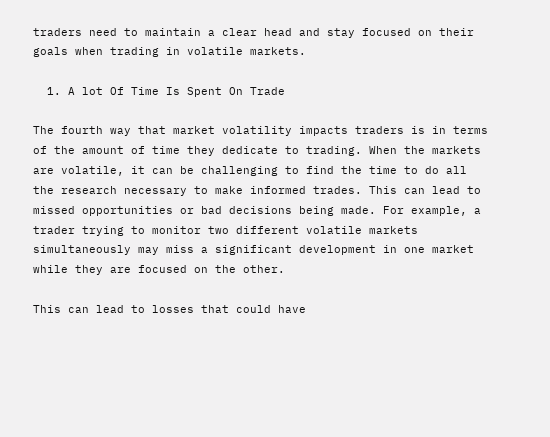traders need to maintain a clear head and stay focused on their goals when trading in volatile markets.

  1. A lot Of Time Is Spent On Trade

The fourth way that market volatility impacts traders is in terms of the amount of time they dedicate to trading. When the markets are volatile, it can be challenging to find the time to do all the research necessary to make informed trades. This can lead to missed opportunities or bad decisions being made. For example, a trader trying to monitor two different volatile markets simultaneously may miss a significant development in one market while they are focused on the other.

This can lead to losses that could have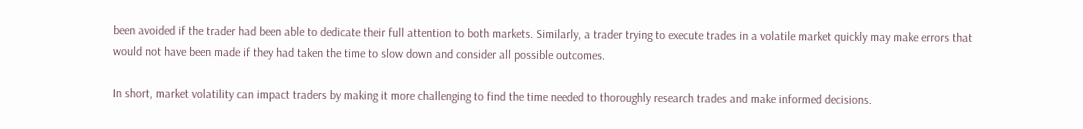been avoided if the trader had been able to dedicate their full attention to both markets. Similarly, a trader trying to execute trades in a volatile market quickly may make errors that would not have been made if they had taken the time to slow down and consider all possible outcomes.

In short, market volatility can impact traders by making it more challenging to find the time needed to thoroughly research trades and make informed decisions.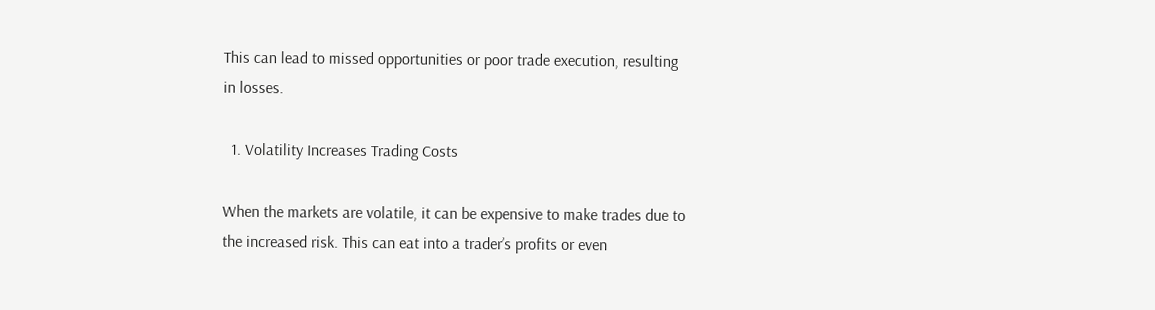This can lead to missed opportunities or poor trade execution, resulting in losses.

  1. Volatility Increases Trading Costs

When the markets are volatile, it can be expensive to make trades due to the increased risk. This can eat into a trader’s profits or even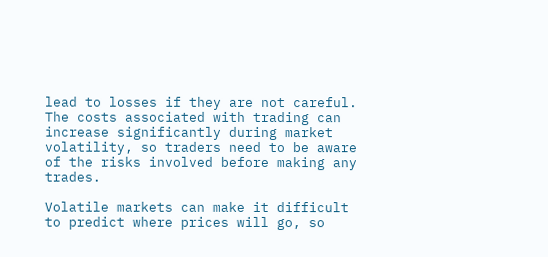lead to losses if they are not careful. The costs associated with trading can increase significantly during market volatility, so traders need to be aware of the risks involved before making any trades.

Volatile markets can make it difficult to predict where prices will go, so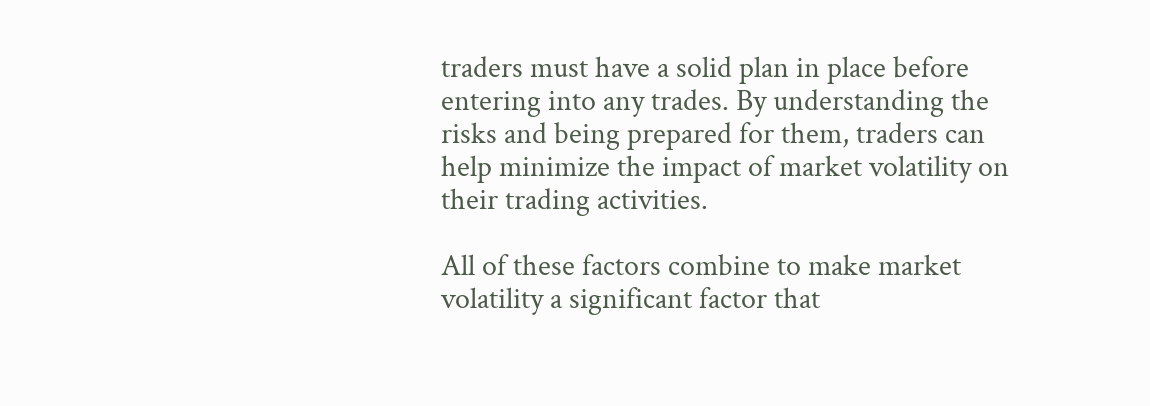traders must have a solid plan in place before entering into any trades. By understanding the risks and being prepared for them, traders can help minimize the impact of market volatility on their trading activities.

All of these factors combine to make market volatility a significant factor that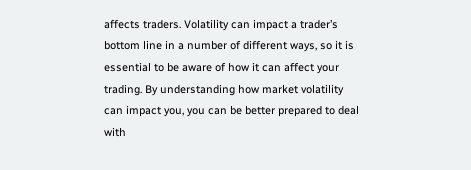affects traders. Volatility can impact a trader’s bottom line in a number of different ways, so it is essential to be aware of how it can affect your trading. By understanding how market volatility can impact you, you can be better prepared to deal with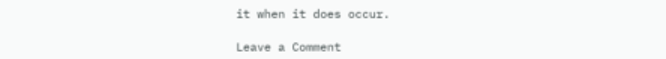it when it does occur.

Leave a Comment